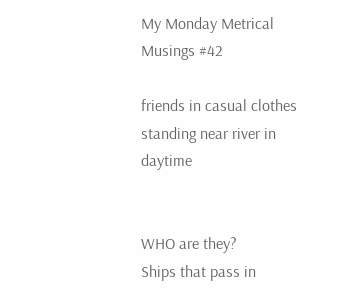My Monday Metrical Musings #42

friends in casual clothes standing near river in daytime


WHO are they?
Ships that pass in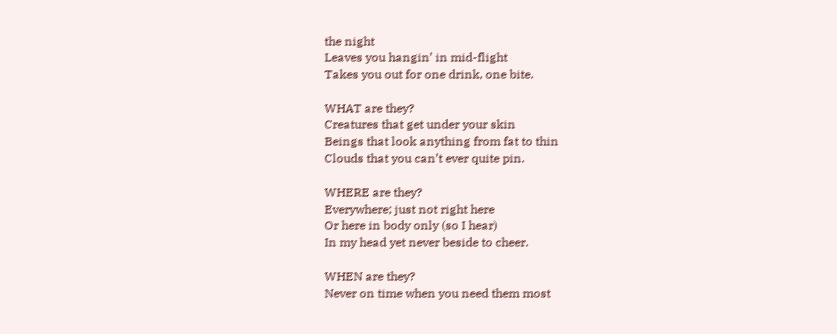the night
Leaves you hangin’ in mid-flight
Takes you out for one drink, one bite.

WHAT are they?
Creatures that get under your skin
Beings that look anything from fat to thin
Clouds that you can’t ever quite pin.

WHERE are they?
Everywhere; just not right here
Or here in body only (so I hear)
In my head yet never beside to cheer.

WHEN are they?
Never on time when you need them most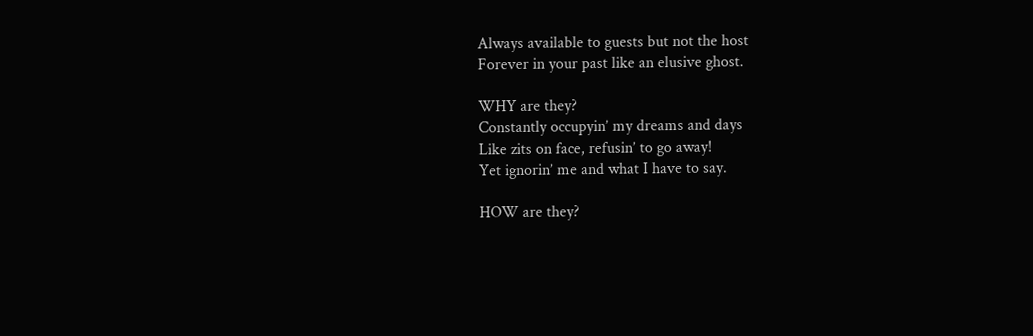Always available to guests but not the host
Forever in your past like an elusive ghost.

WHY are they?
Constantly occupyin’ my dreams and days
Like zits on face, refusin’ to go away!
Yet ignorin’ me and what I have to say.

HOW are they?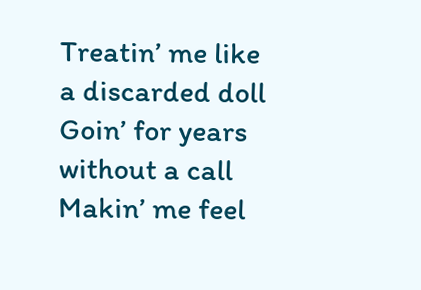Treatin’ me like a discarded doll
Goin’ for years without a call
Makin’ me feel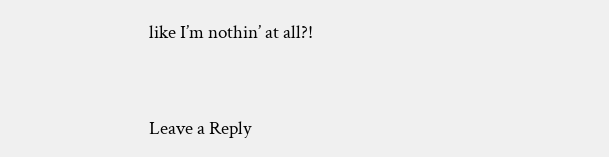like I’m nothin’ at all?!


Leave a Reply